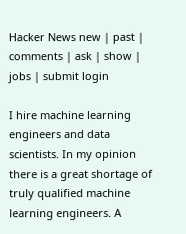Hacker News new | past | comments | ask | show | jobs | submit login

I hire machine learning engineers and data scientists. In my opinion there is a great shortage of truly qualified machine learning engineers. A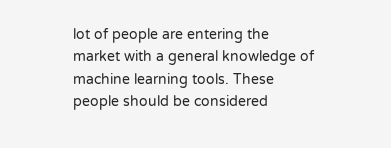lot of people are entering the market with a general knowledge of machine learning tools. These people should be considered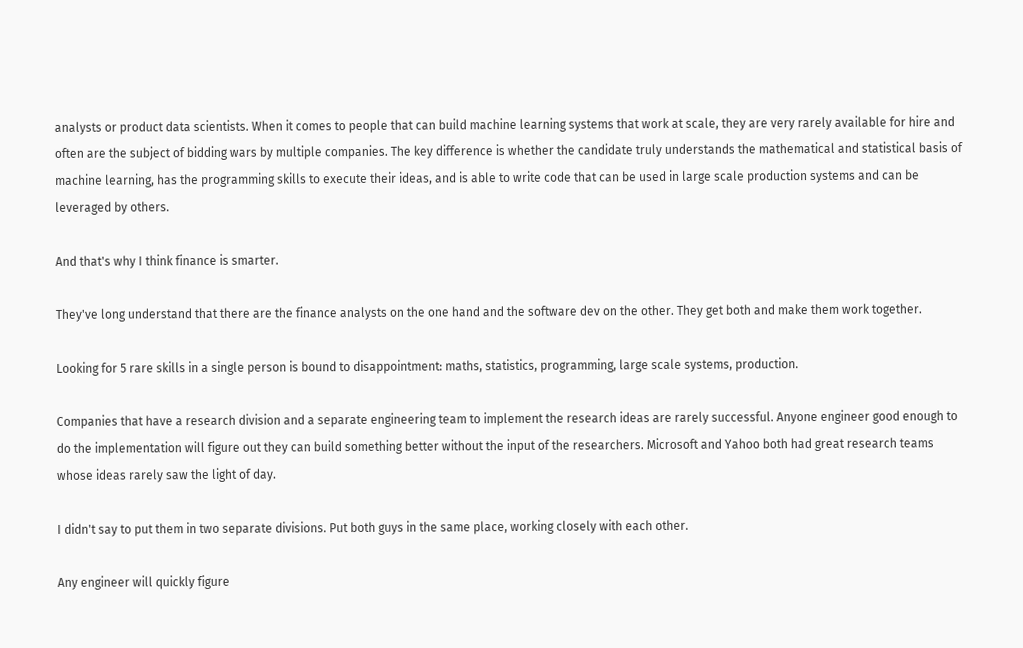analysts or product data scientists. When it comes to people that can build machine learning systems that work at scale, they are very rarely available for hire and often are the subject of bidding wars by multiple companies. The key difference is whether the candidate truly understands the mathematical and statistical basis of machine learning, has the programming skills to execute their ideas, and is able to write code that can be used in large scale production systems and can be leveraged by others.

And that's why I think finance is smarter.

They've long understand that there are the finance analysts on the one hand and the software dev on the other. They get both and make them work together.

Looking for 5 rare skills in a single person is bound to disappointment: maths, statistics, programming, large scale systems, production.

Companies that have a research division and a separate engineering team to implement the research ideas are rarely successful. Anyone engineer good enough to do the implementation will figure out they can build something better without the input of the researchers. Microsoft and Yahoo both had great research teams whose ideas rarely saw the light of day.

I didn't say to put them in two separate divisions. Put both guys in the same place, working closely with each other.

Any engineer will quickly figure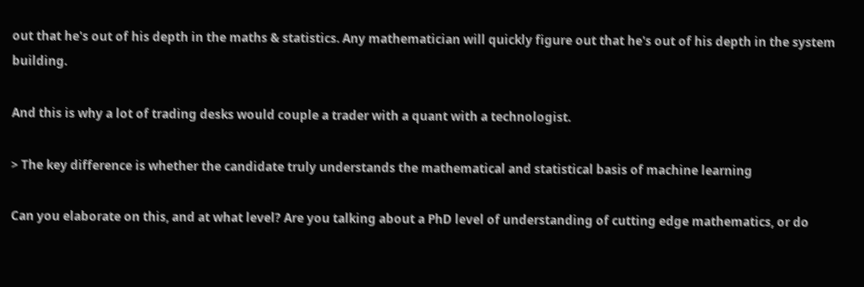out that he's out of his depth in the maths & statistics. Any mathematician will quickly figure out that he's out of his depth in the system building.

And this is why a lot of trading desks would couple a trader with a quant with a technologist.

> The key difference is whether the candidate truly understands the mathematical and statistical basis of machine learning

Can you elaborate on this, and at what level? Are you talking about a PhD level of understanding of cutting edge mathematics, or do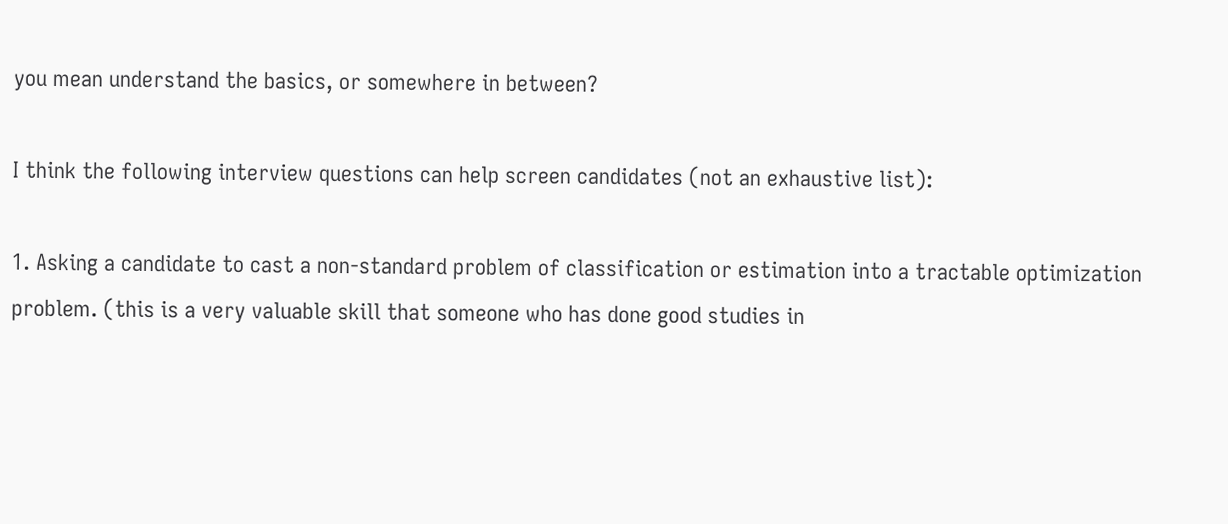you mean understand the basics, or somewhere in between?

I think the following interview questions can help screen candidates (not an exhaustive list):

1. Asking a candidate to cast a non-standard problem of classification or estimation into a tractable optimization problem. (this is a very valuable skill that someone who has done good studies in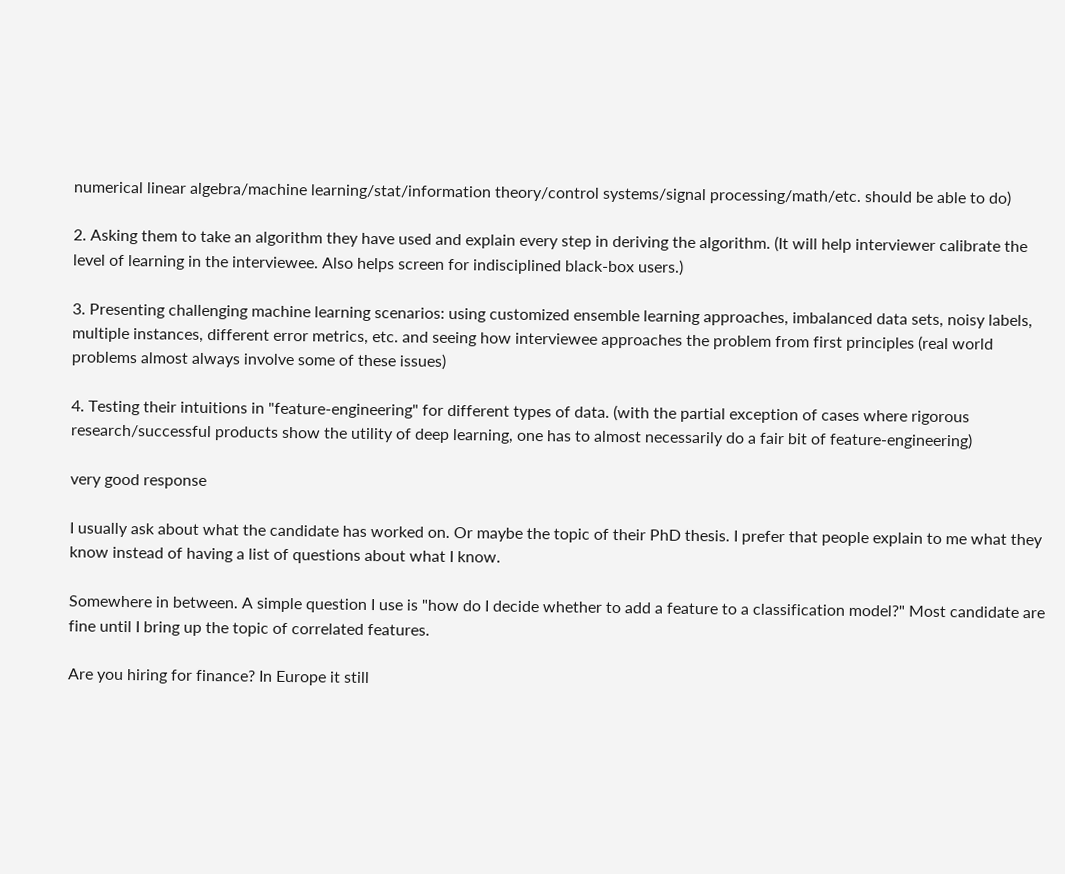numerical linear algebra/machine learning/stat/information theory/control systems/signal processing/math/etc. should be able to do)

2. Asking them to take an algorithm they have used and explain every step in deriving the algorithm. (It will help interviewer calibrate the level of learning in the interviewee. Also helps screen for indisciplined black-box users.)

3. Presenting challenging machine learning scenarios: using customized ensemble learning approaches, imbalanced data sets, noisy labels, multiple instances, different error metrics, etc. and seeing how interviewee approaches the problem from first principles (real world problems almost always involve some of these issues)

4. Testing their intuitions in "feature-engineering" for different types of data. (with the partial exception of cases where rigorous research/successful products show the utility of deep learning, one has to almost necessarily do a fair bit of feature-engineering)

very good response

I usually ask about what the candidate has worked on. Or maybe the topic of their PhD thesis. I prefer that people explain to me what they know instead of having a list of questions about what I know.

Somewhere in between. A simple question I use is "how do I decide whether to add a feature to a classification model?" Most candidate are fine until I bring up the topic of correlated features.

Are you hiring for finance? In Europe it still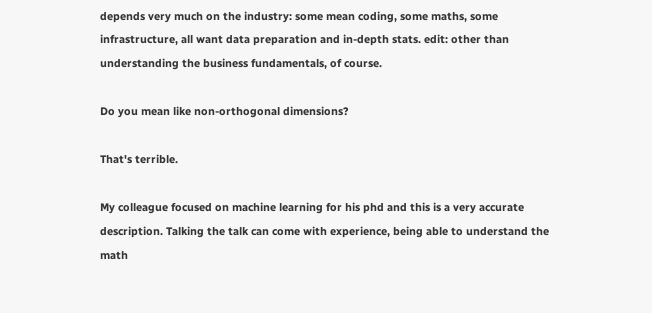depends very much on the industry: some mean coding, some maths, some infrastructure, all want data preparation and in-depth stats. edit: other than understanding the business fundamentals, of course.

Do you mean like non-orthogonal dimensions?

That's terrible.

My colleague focused on machine learning for his phd and this is a very accurate description. Talking the talk can come with experience, being able to understand the math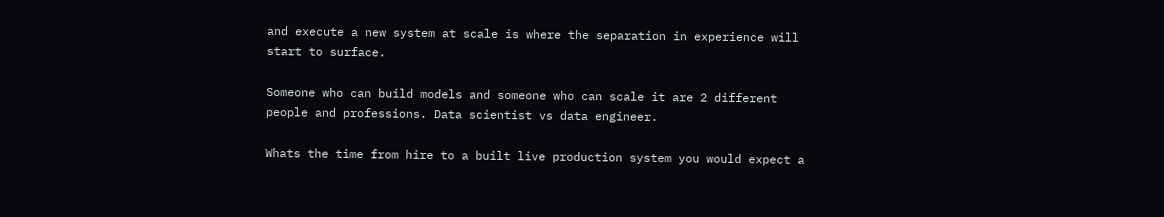and execute a new system at scale is where the separation in experience will start to surface.

Someone who can build models and someone who can scale it are 2 different people and professions. Data scientist vs data engineer.

Whats the time from hire to a built live production system you would expect a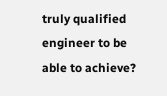truly qualified engineer to be able to achieve?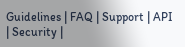Guidelines | FAQ | Support | API | Security |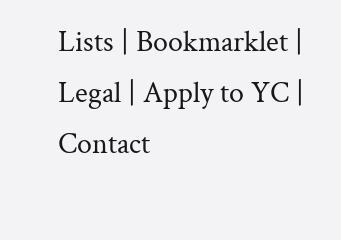Lists | Bookmarklet | Legal | Apply to YC | Contact